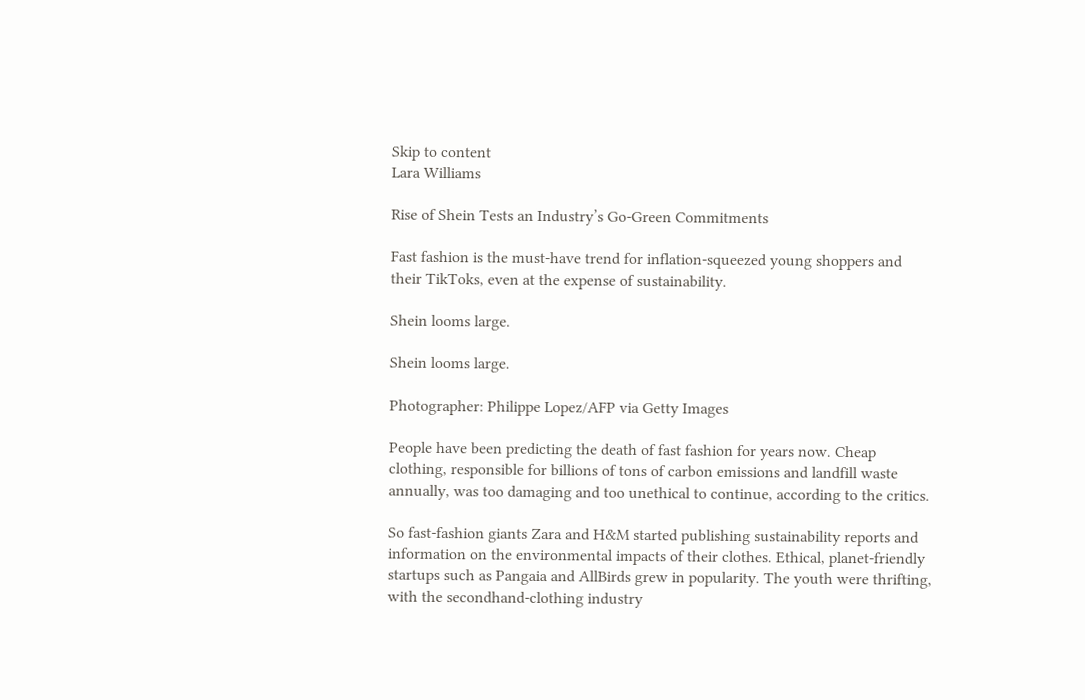Skip to content
Lara Williams

Rise of Shein Tests an Industry’s Go-Green Commitments

Fast fashion is the must-have trend for inflation-squeezed young shoppers and their TikToks, even at the expense of sustainability.

Shein looms large.

Shein looms large.

Photographer: Philippe Lopez/AFP via Getty Images

People have been predicting the death of fast fashion for years now. Cheap clothing, responsible for billions of tons of carbon emissions and landfill waste annually, was too damaging and too unethical to continue, according to the critics.

So fast-fashion giants Zara and H&M started publishing sustainability reports and information on the environmental impacts of their clothes. Ethical, planet-friendly startups such as Pangaia and AllBirds grew in popularity. The youth were thrifting, with the secondhand-clothing industry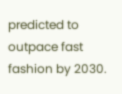predicted to outpace fast fashion by 2030.